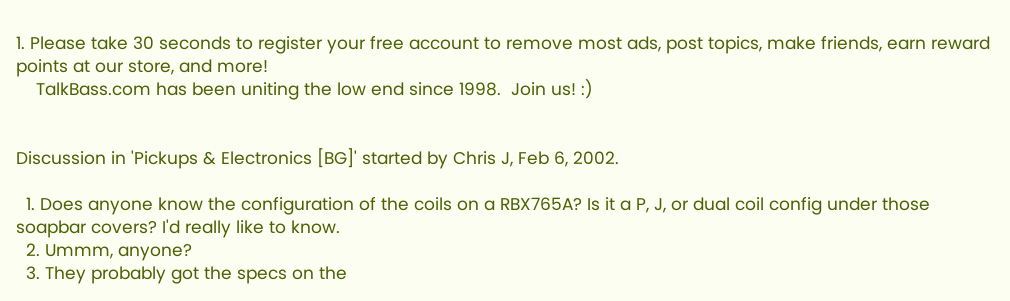1. Please take 30 seconds to register your free account to remove most ads, post topics, make friends, earn reward points at our store, and more!
    TalkBass.com has been uniting the low end since 1998.  Join us! :)


Discussion in 'Pickups & Electronics [BG]' started by Chris J, Feb 6, 2002.

  1. Does anyone know the configuration of the coils on a RBX765A? Is it a P, J, or dual coil config under those soapbar covers? I'd really like to know.
  2. Ummm, anyone?
  3. They probably got the specs on the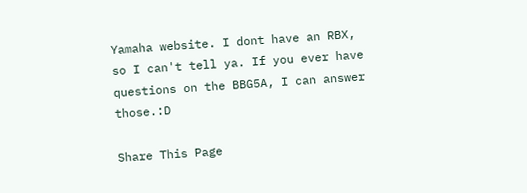Yamaha website. I dont have an RBX, so I can't tell ya. If you ever have questions on the BBG5A, I can answer those.:D

Share This Page